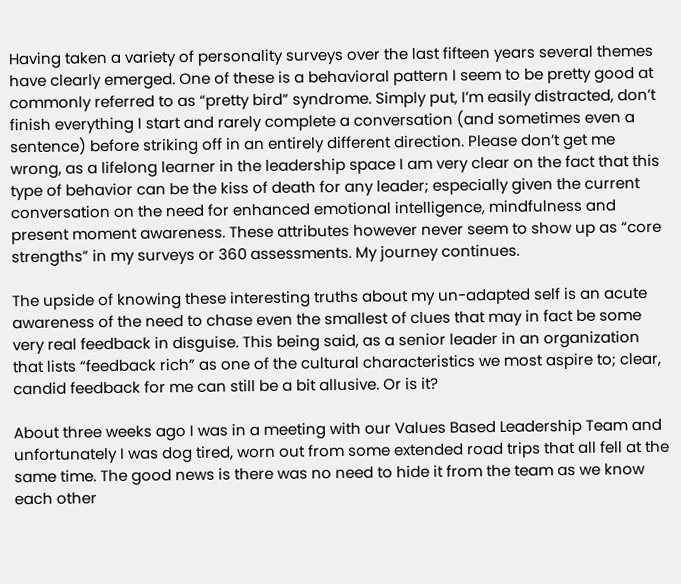Having taken a variety of personality surveys over the last fifteen years several themes have clearly emerged. One of these is a behavioral pattern I seem to be pretty good at commonly referred to as “pretty bird” syndrome. Simply put, I’m easily distracted, don’t finish everything I start and rarely complete a conversation (and sometimes even a sentence) before striking off in an entirely different direction. Please don’t get me wrong, as a lifelong learner in the leadership space I am very clear on the fact that this type of behavior can be the kiss of death for any leader; especially given the current conversation on the need for enhanced emotional intelligence, mindfulness and present moment awareness. These attributes however never seem to show up as “core strengths” in my surveys or 360 assessments. My journey continues.

The upside of knowing these interesting truths about my un-adapted self is an acute awareness of the need to chase even the smallest of clues that may in fact be some very real feedback in disguise. This being said, as a senior leader in an organization that lists “feedback rich” as one of the cultural characteristics we most aspire to; clear, candid feedback for me can still be a bit allusive. Or is it?

About three weeks ago I was in a meeting with our Values Based Leadership Team and unfortunately I was dog tired, worn out from some extended road trips that all fell at the same time. The good news is there was no need to hide it from the team as we know each other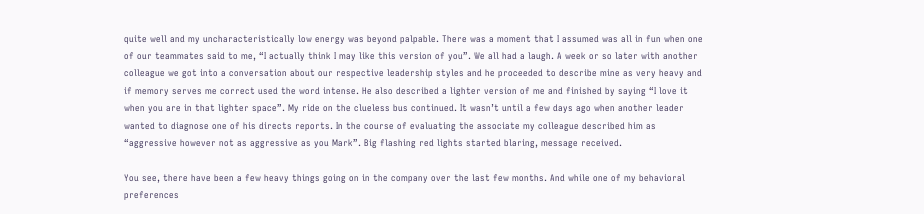quite well and my uncharacteristically low energy was beyond palpable. There was a moment that I assumed was all in fun when one of our teammates said to me, “I actually think I may like this version of you”. We all had a laugh. A week or so later with another colleague we got into a conversation about our respective leadership styles and he proceeded to describe mine as very heavy and if memory serves me correct used the word intense. He also described a lighter version of me and finished by saying “I love it when you are in that lighter space”. My ride on the clueless bus continued. It wasn’t until a few days ago when another leader wanted to diagnose one of his directs reports. In the course of evaluating the associate my colleague described him as “aggressive however not as aggressive as you Mark”. Big flashing red lights started blaring, message received.

You see, there have been a few heavy things going on in the company over the last few months. And while one of my behavioral preferences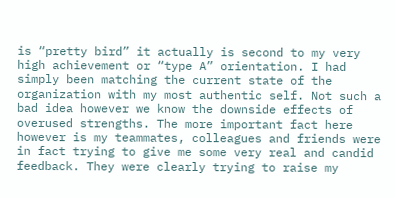is “pretty bird” it actually is second to my very high achievement or “type A” orientation. I had simply been matching the current state of the organization with my most authentic self. Not such a bad idea however we know the downside effects of overused strengths. The more important fact here however is my teammates, colleagues and friends were in fact trying to give me some very real and candid feedback. They were clearly trying to raise my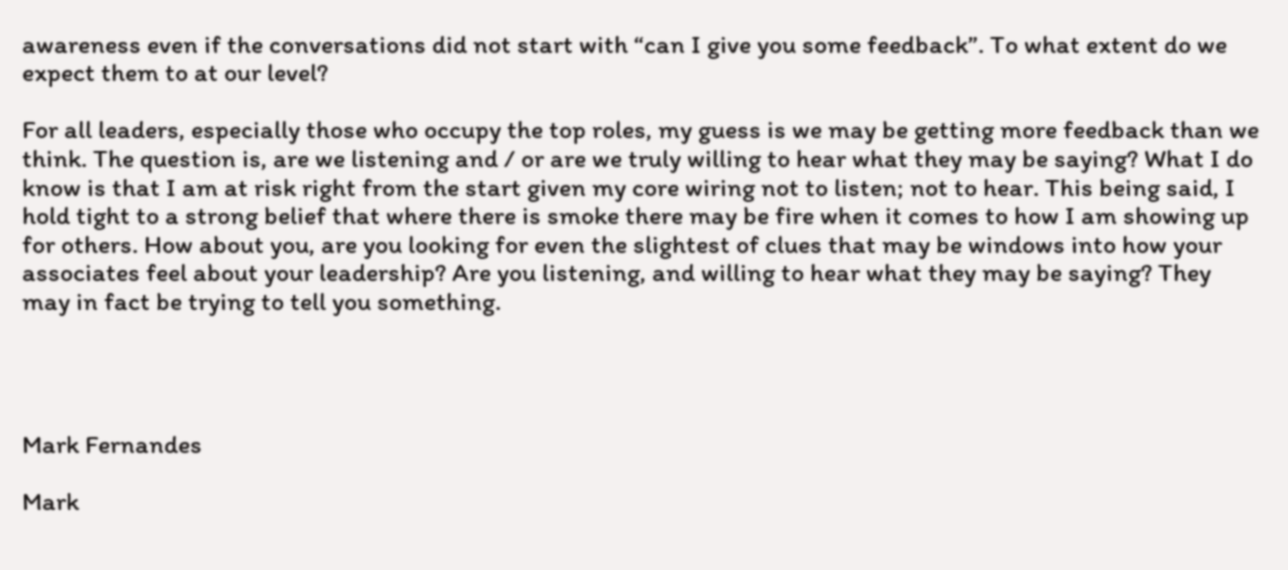awareness even if the conversations did not start with “can I give you some feedback”. To what extent do we expect them to at our level?

For all leaders, especially those who occupy the top roles, my guess is we may be getting more feedback than we think. The question is, are we listening and / or are we truly willing to hear what they may be saying? What I do know is that I am at risk right from the start given my core wiring not to listen; not to hear. This being said, I hold tight to a strong belief that where there is smoke there may be fire when it comes to how I am showing up for others. How about you, are you looking for even the slightest of clues that may be windows into how your associates feel about your leadership? Are you listening, and willing to hear what they may be saying? They may in fact be trying to tell you something.




Mark Fernandes

Mark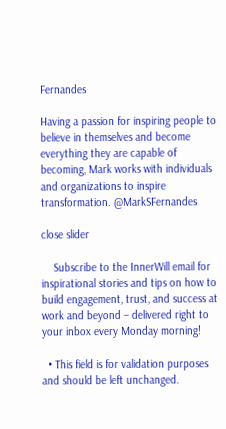Fernandes

Having a passion for inspiring people to believe in themselves and become everything they are capable of becoming, Mark works with individuals and organizations to inspire transformation. @MarkSFernandes

close slider

    Subscribe to the InnerWill email for inspirational stories and tips on how to build engagement, trust, and success at work and beyond – delivered right to your inbox every Monday morning!

  • This field is for validation purposes and should be left unchanged.